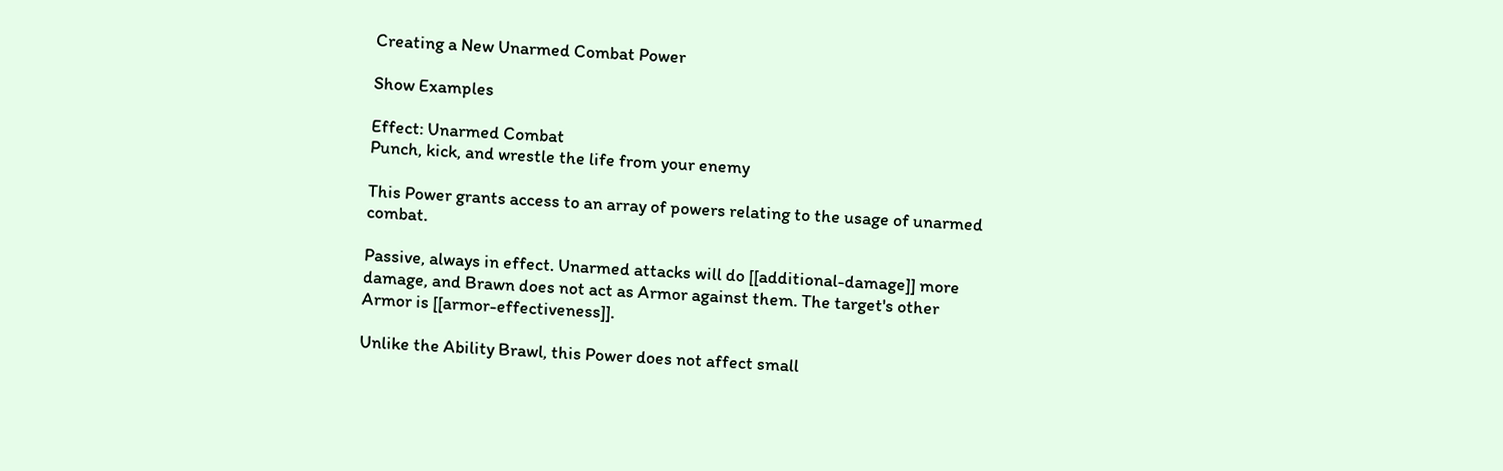Creating a New Unarmed Combat Power

Show Examples

Effect: Unarmed Combat
Punch, kick, and wrestle the life from your enemy

This Power grants access to an array of powers relating to the usage of unarmed combat.

Passive, always in effect. Unarmed attacks will do [[additional-damage]] more damage, and Brawn does not act as Armor against them. The target's other Armor is [[armor-effectiveness]].

Unlike the Ability Brawl, this Power does not affect small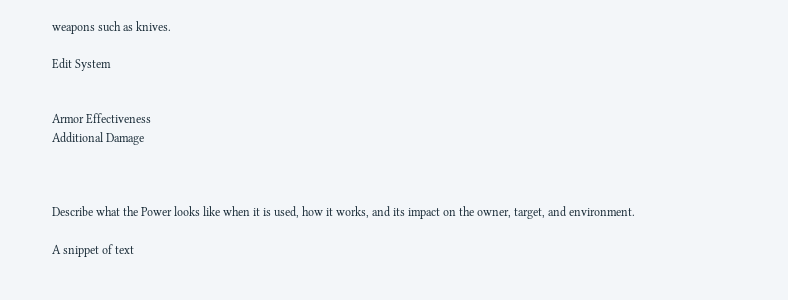weapons such as knives.

Edit System


Armor Effectiveness
Additional Damage



Describe what the Power looks like when it is used, how it works, and its impact on the owner, target, and environment.

A snippet of text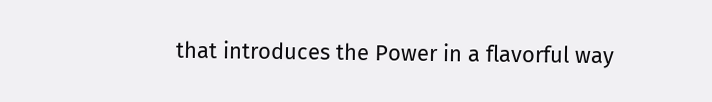that introduces the Power in a flavorful way